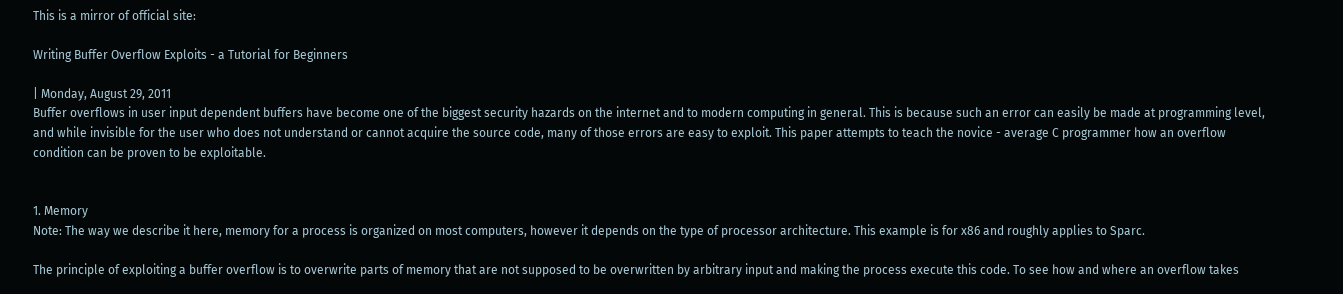This is a mirror of official site:

Writing Buffer Overflow Exploits - a Tutorial for Beginners

| Monday, August 29, 2011
Buffer overflows in user input dependent buffers have become one of the biggest security hazards on the internet and to modern computing in general. This is because such an error can easily be made at programming level, and while invisible for the user who does not understand or cannot acquire the source code, many of those errors are easy to exploit. This paper attempts to teach the novice - average C programmer how an overflow condition can be proven to be exploitable.


1. Memory
Note: The way we describe it here, memory for a process is organized on most computers, however it depends on the type of processor architecture. This example is for x86 and roughly applies to Sparc.

The principle of exploiting a buffer overflow is to overwrite parts of memory that are not supposed to be overwritten by arbitrary input and making the process execute this code. To see how and where an overflow takes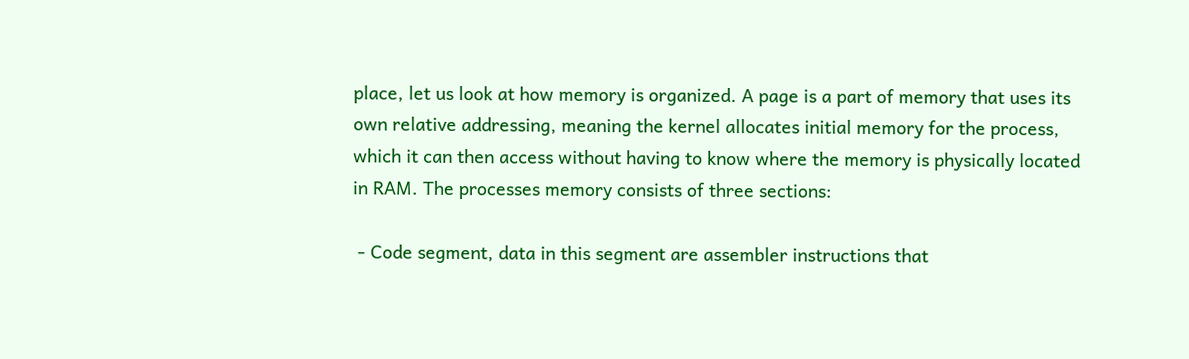place, let us look at how memory is organized. A page is a part of memory that uses its own relative addressing, meaning the kernel allocates initial memory for the process, which it can then access without having to know where the memory is physically located in RAM. The processes memory consists of three sections:

 - Code segment, data in this segment are assembler instructions that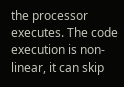the processor executes. The code execution is non-linear, it can skip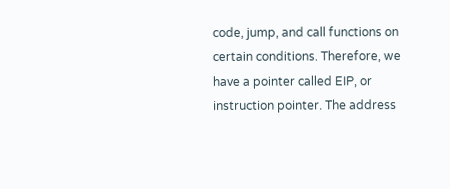code, jump, and call functions on certain conditions. Therefore, we have a pointer called EIP, or instruction pointer. The address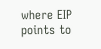where EIP points to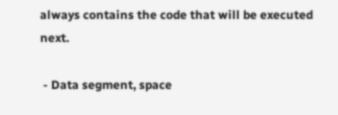always contains the code that will be executed next.

 - Data segment, space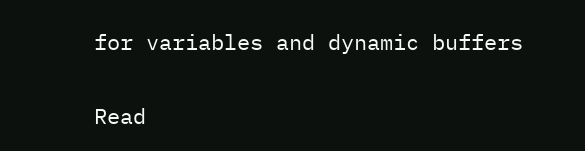for variables and dynamic buffers

Read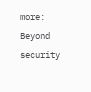more: Beyond security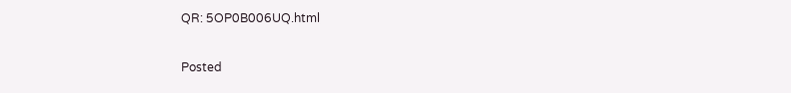QR: 5OP0B006UQ.html

Posted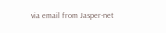via email from Jasper-net